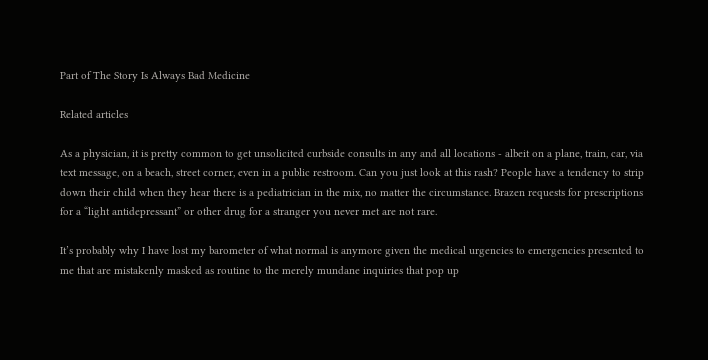Part of The Story Is Always Bad Medicine

Related articles

As a physician, it is pretty common to get unsolicited curbside consults in any and all locations - albeit on a plane, train, car, via text message, on a beach, street corner, even in a public restroom. Can you just look at this rash? People have a tendency to strip down their child when they hear there is a pediatrician in the mix, no matter the circumstance. Brazen requests for prescriptions for a “light antidepressant” or other drug for a stranger you never met are not rare.

It’s probably why I have lost my barometer of what normal is anymore given the medical urgencies to emergencies presented to me that are mistakenly masked as routine to the merely mundane inquiries that pop up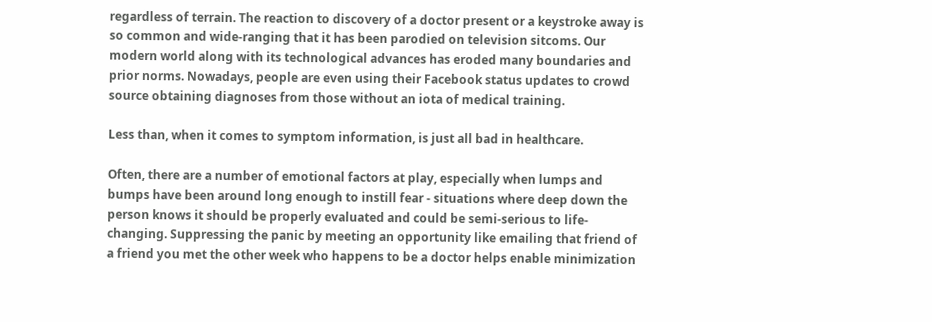regardless of terrain. The reaction to discovery of a doctor present or a keystroke away is so common and wide-ranging that it has been parodied on television sitcoms. Our modern world along with its technological advances has eroded many boundaries and prior norms. Nowadays, people are even using their Facebook status updates to crowd source obtaining diagnoses from those without an iota of medical training.

Less than, when it comes to symptom information, is just all bad in healthcare.

Often, there are a number of emotional factors at play, especially when lumps and bumps have been around long enough to instill fear - situations where deep down the person knows it should be properly evaluated and could be semi-serious to life-changing. Suppressing the panic by meeting an opportunity like emailing that friend of a friend you met the other week who happens to be a doctor helps enable minimization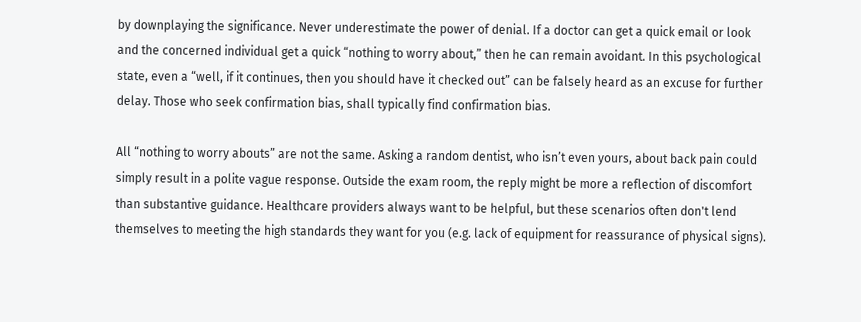by downplaying the significance. Never underestimate the power of denial. If a doctor can get a quick email or look and the concerned individual get a quick “nothing to worry about,” then he can remain avoidant. In this psychological state, even a “well, if it continues, then you should have it checked out” can be falsely heard as an excuse for further delay. Those who seek confirmation bias, shall typically find confirmation bias.

All “nothing to worry abouts” are not the same. Asking a random dentist, who isn’t even yours, about back pain could simply result in a polite vague response. Outside the exam room, the reply might be more a reflection of discomfort than substantive guidance. Healthcare providers always want to be helpful, but these scenarios often don't lend themselves to meeting the high standards they want for you (e.g. lack of equipment for reassurance of physical signs).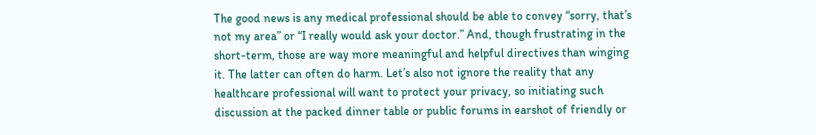The good news is any medical professional should be able to convey “sorry, that’s not my area” or “I really would ask your doctor.” And, though frustrating in the short-term, those are way more meaningful and helpful directives than winging it. The latter can often do harm. Let’s also not ignore the reality that any healthcare professional will want to protect your privacy, so initiating such discussion at the packed dinner table or public forums in earshot of friendly or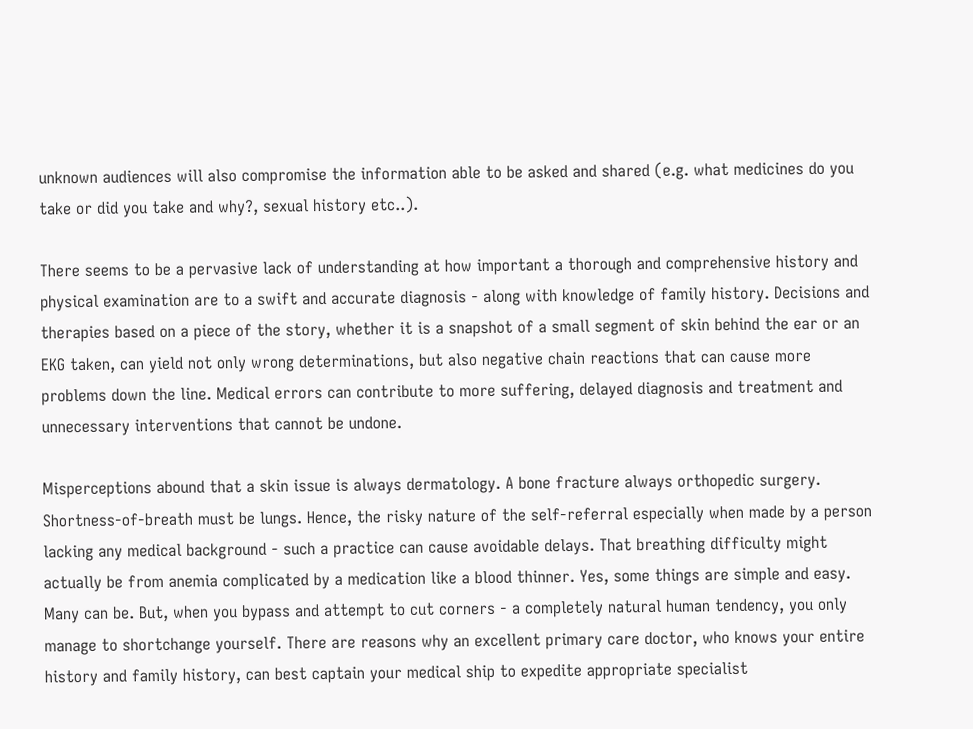unknown audiences will also compromise the information able to be asked and shared (e.g. what medicines do you take or did you take and why?, sexual history etc..).

There seems to be a pervasive lack of understanding at how important a thorough and comprehensive history and physical examination are to a swift and accurate diagnosis - along with knowledge of family history. Decisions and therapies based on a piece of the story, whether it is a snapshot of a small segment of skin behind the ear or an EKG taken, can yield not only wrong determinations, but also negative chain reactions that can cause more problems down the line. Medical errors can contribute to more suffering, delayed diagnosis and treatment and unnecessary interventions that cannot be undone.

Misperceptions abound that a skin issue is always dermatology. A bone fracture always orthopedic surgery. Shortness-of-breath must be lungs. Hence, the risky nature of the self-referral especially when made by a person lacking any medical background - such a practice can cause avoidable delays. That breathing difficulty might actually be from anemia complicated by a medication like a blood thinner. Yes, some things are simple and easy. Many can be. But, when you bypass and attempt to cut corners - a completely natural human tendency, you only manage to shortchange yourself. There are reasons why an excellent primary care doctor, who knows your entire history and family history, can best captain your medical ship to expedite appropriate specialist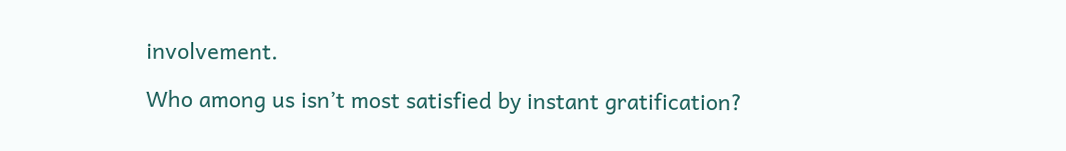involvement.

Who among us isn’t most satisfied by instant gratification?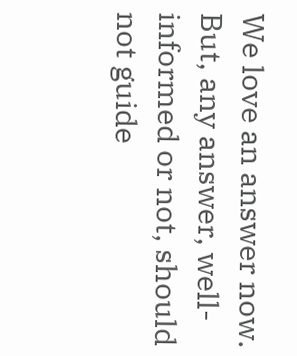We love an answer now. But, any answer, well-informed or not, should not guide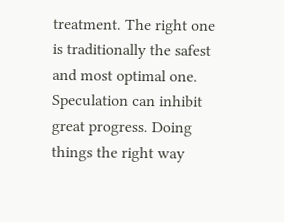treatment. The right one is traditionally the safest and most optimal one. Speculation can inhibit great progress. Doing things the right way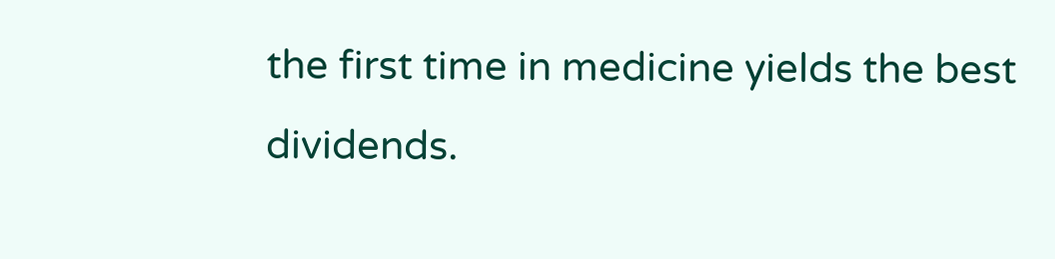the first time in medicine yields the best dividends.